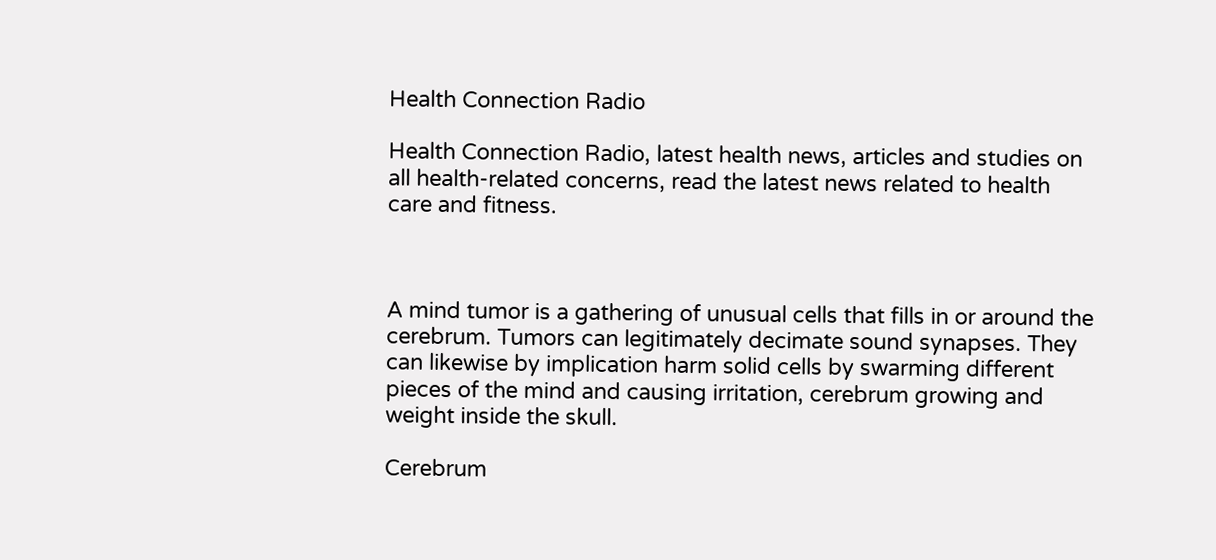Health Connection Radio

Health Connection Radio, latest health news, articles and studies on all health-related concerns, read the latest news related to health care and fitness.



A mind tumor is a gathering of unusual cells that fills in or around the cerebrum. Tumors can legitimately decimate sound synapses. They can likewise by implication harm solid cells by swarming different pieces of the mind and causing irritation, cerebrum growing and weight inside the skull.

Cerebrum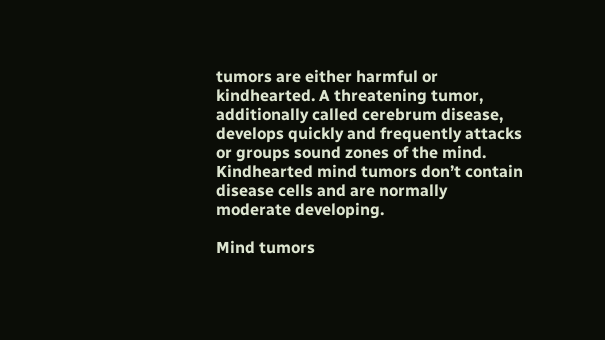tumors are either harmful or kindhearted. A threatening tumor, additionally called cerebrum disease, develops quickly and frequently attacks or groups sound zones of the mind. Kindhearted mind tumors don’t contain disease cells and are normally moderate developing.

Mind tumors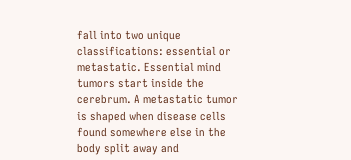fall into two unique classifications: essential or metastatic. Essential mind tumors start inside the cerebrum. A metastatic tumor is shaped when disease cells found somewhere else in the body split away and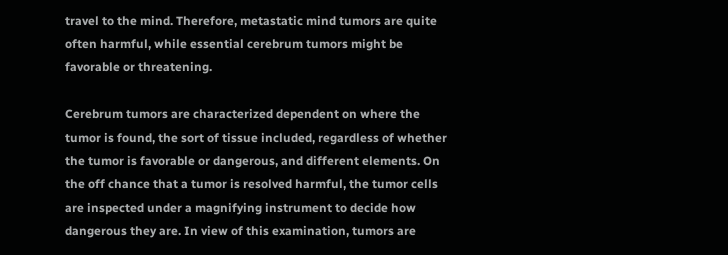travel to the mind. Therefore, metastatic mind tumors are quite often harmful, while essential cerebrum tumors might be favorable or threatening.

Cerebrum tumors are characterized dependent on where the tumor is found, the sort of tissue included, regardless of whether the tumor is favorable or dangerous, and different elements. On the off chance that a tumor is resolved harmful, the tumor cells are inspected under a magnifying instrument to decide how dangerous they are. In view of this examination, tumors are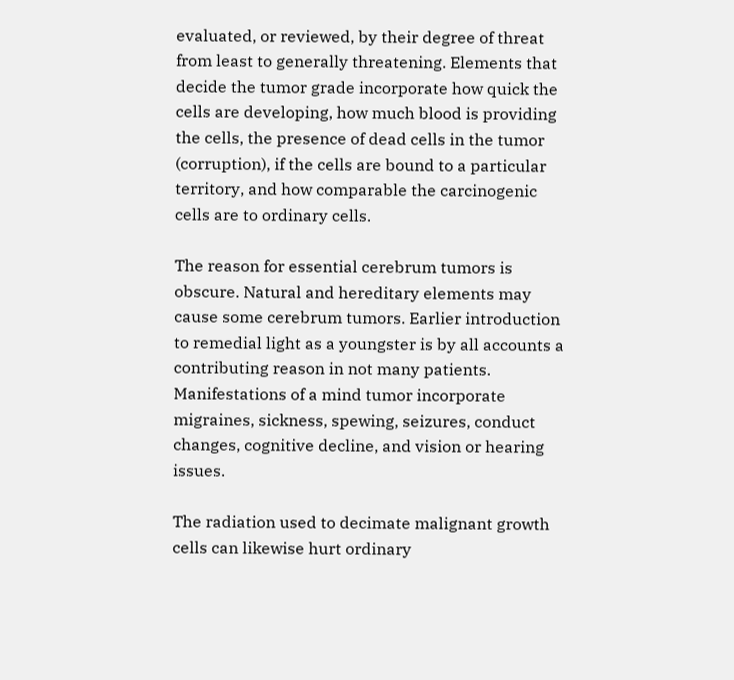evaluated, or reviewed, by their degree of threat from least to generally threatening. Elements that decide the tumor grade incorporate how quick the cells are developing, how much blood is providing the cells, the presence of dead cells in the tumor (corruption), if the cells are bound to a particular territory, and how comparable the carcinogenic cells are to ordinary cells.

The reason for essential cerebrum tumors is obscure. Natural and hereditary elements may cause some cerebrum tumors. Earlier introduction to remedial light as a youngster is by all accounts a contributing reason in not many patients. Manifestations of a mind tumor incorporate migraines, sickness, spewing, seizures, conduct changes, cognitive decline, and vision or hearing issues.

The radiation used to decimate malignant growth cells can likewise hurt ordinary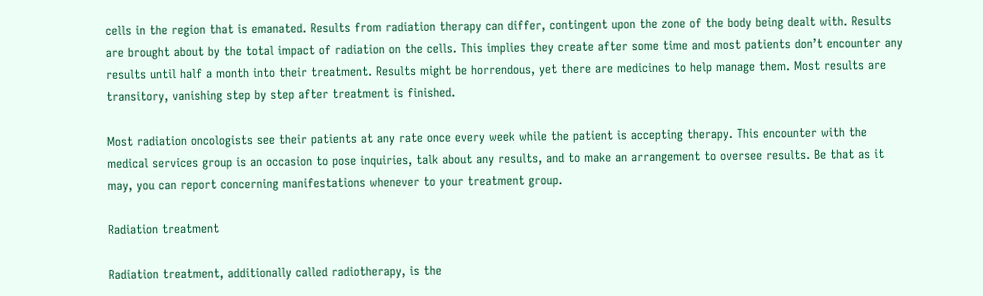cells in the region that is emanated. Results from radiation therapy can differ, contingent upon the zone of the body being dealt with. Results are brought about by the total impact of radiation on the cells. This implies they create after some time and most patients don’t encounter any results until half a month into their treatment. Results might be horrendous, yet there are medicines to help manage them. Most results are transitory, vanishing step by step after treatment is finished.

Most radiation oncologists see their patients at any rate once every week while the patient is accepting therapy. This encounter with the medical services group is an occasion to pose inquiries, talk about any results, and to make an arrangement to oversee results. Be that as it may, you can report concerning manifestations whenever to your treatment group.

Radiation treatment

Radiation treatment, additionally called radiotherapy, is the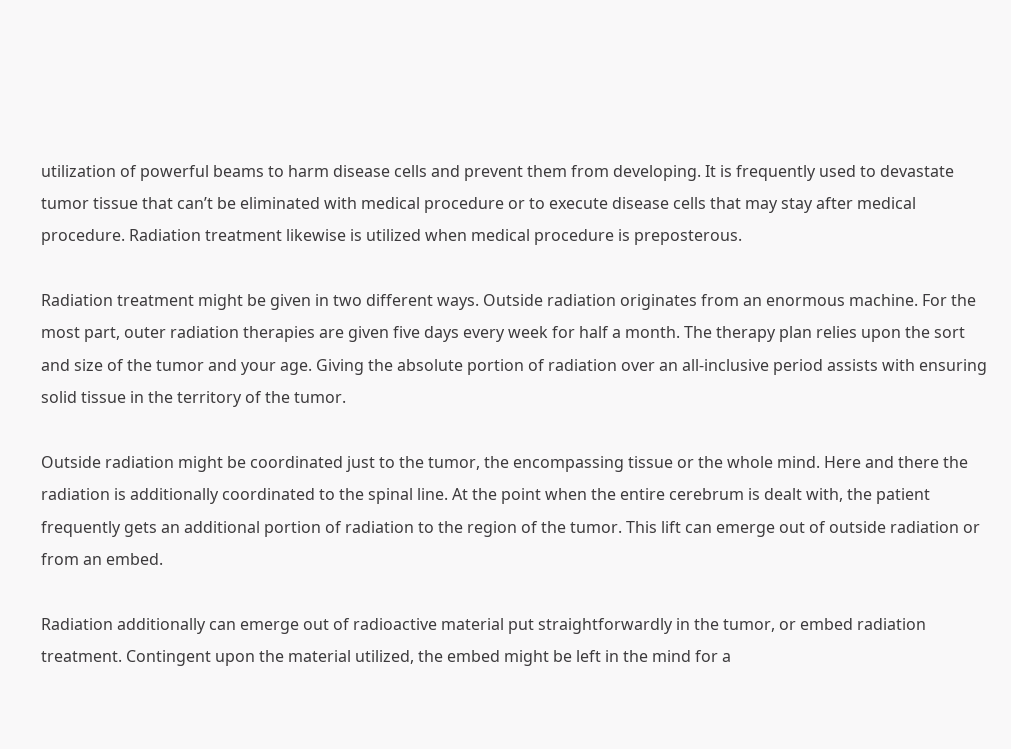utilization of powerful beams to harm disease cells and prevent them from developing. It is frequently used to devastate tumor tissue that can’t be eliminated with medical procedure or to execute disease cells that may stay after medical procedure. Radiation treatment likewise is utilized when medical procedure is preposterous.

Radiation treatment might be given in two different ways. Outside radiation originates from an enormous machine. For the most part, outer radiation therapies are given five days every week for half a month. The therapy plan relies upon the sort and size of the tumor and your age. Giving the absolute portion of radiation over an all-inclusive period assists with ensuring solid tissue in the territory of the tumor.

Outside radiation might be coordinated just to the tumor, the encompassing tissue or the whole mind. Here and there the radiation is additionally coordinated to the spinal line. At the point when the entire cerebrum is dealt with, the patient frequently gets an additional portion of radiation to the region of the tumor. This lift can emerge out of outside radiation or from an embed.

Radiation additionally can emerge out of radioactive material put straightforwardly in the tumor, or embed radiation treatment. Contingent upon the material utilized, the embed might be left in the mind for a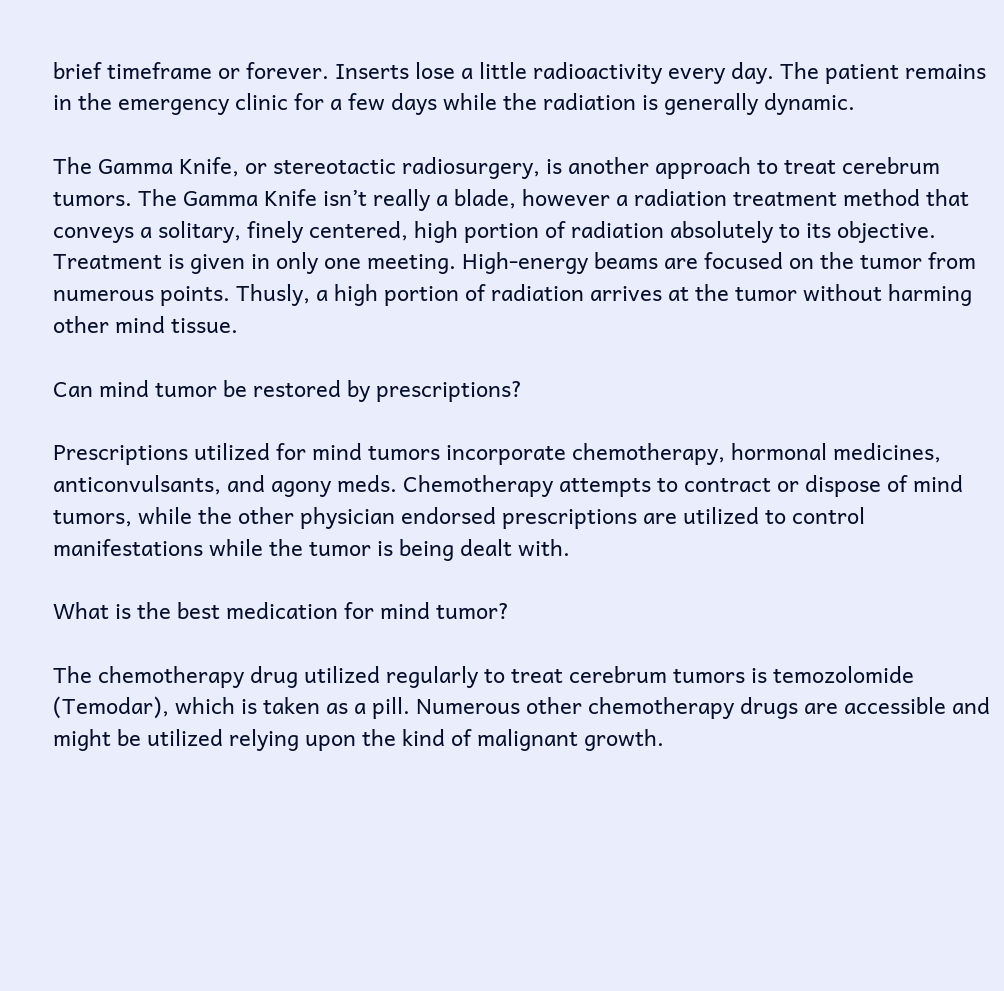brief timeframe or forever. Inserts lose a little radioactivity every day. The patient remains in the emergency clinic for a few days while the radiation is generally dynamic.

The Gamma Knife, or stereotactic radiosurgery, is another approach to treat cerebrum tumors. The Gamma Knife isn’t really a blade, however a radiation treatment method that conveys a solitary, finely centered, high portion of radiation absolutely to its objective. Treatment is given in only one meeting. High-energy beams are focused on the tumor from numerous points. Thusly, a high portion of radiation arrives at the tumor without harming other mind tissue.

Can mind tumor be restored by prescriptions?

Prescriptions utilized for mind tumors incorporate chemotherapy, hormonal medicines, anticonvulsants, and agony meds. Chemotherapy attempts to contract or dispose of mind tumors, while the other physician endorsed prescriptions are utilized to control manifestations while the tumor is being dealt with.

What is the best medication for mind tumor?

The chemotherapy drug utilized regularly to treat cerebrum tumors is temozolomide (Temodar), which is taken as a pill. Numerous other chemotherapy drugs are accessible and might be utilized relying upon the kind of malignant growth.